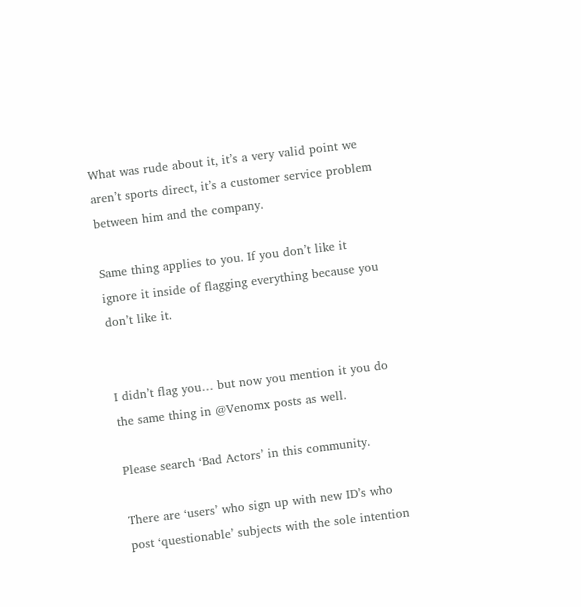What was rude about it, it’s a very valid point we aren’t sports direct, it’s a customer service problem between him and the company.

Same thing applies to you. If you don’t like it ignore it inside of flagging everything because you don’t like it.


I didn’t flag you… but now you mention it you do the same thing in @Venomx posts as well.

Please search ‘Bad Actors’ in this community.

There are ‘users’ who sign up with new ID’s who post ‘questionable’ subjects with the sole intention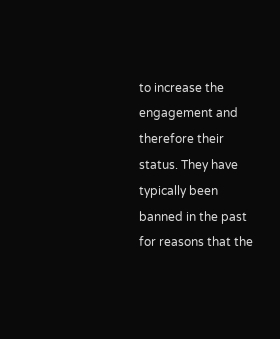to increase the engagement and therefore their status. They have typically been banned in the past for reasons that the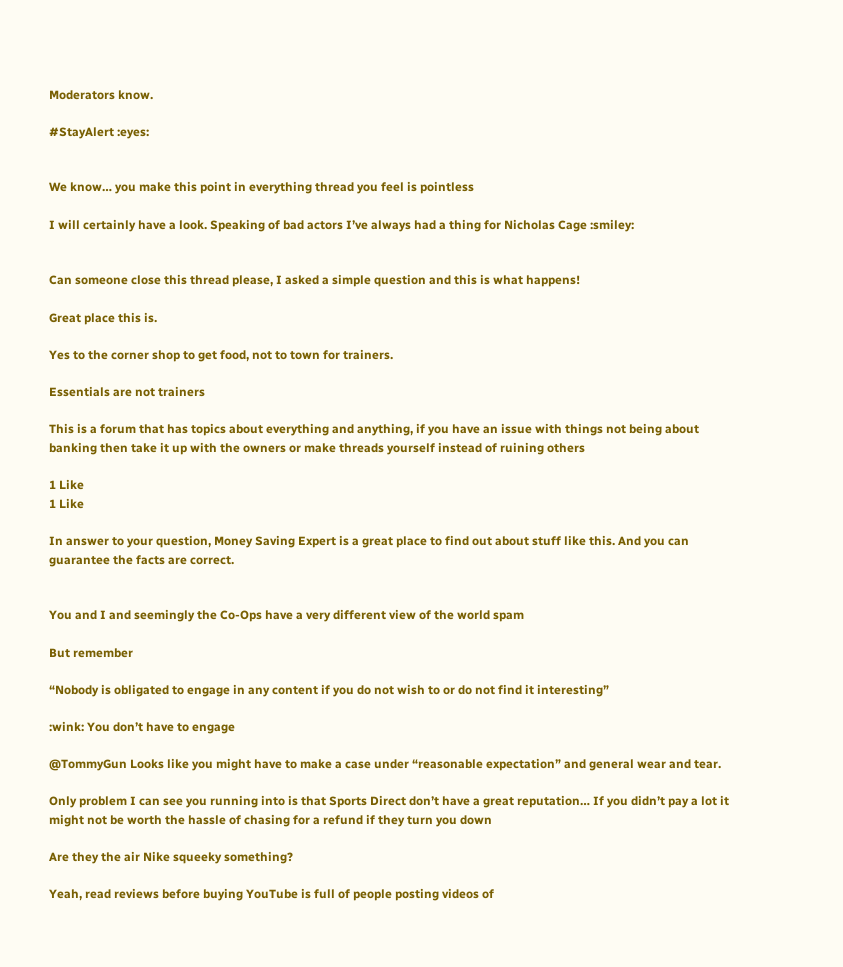Moderators know.

#StayAlert :eyes:


We know… you make this point in everything thread you feel is pointless

I will certainly have a look. Speaking of bad actors I’ve always had a thing for Nicholas Cage :smiley:


Can someone close this thread please, I asked a simple question and this is what happens!

Great place this is.

Yes to the corner shop to get food, not to town for trainers.

Essentials are not trainers

This is a forum that has topics about everything and anything, if you have an issue with things not being about banking then take it up with the owners or make threads yourself instead of ruining others

1 Like
1 Like

In answer to your question, Money Saving Expert is a great place to find out about stuff like this. And you can guarantee the facts are correct.


You and I and seemingly the Co-Ops have a very different view of the world spam

But remember

“Nobody is obligated to engage in any content if you do not wish to or do not find it interesting”

:wink: You don’t have to engage

@TommyGun Looks like you might have to make a case under “reasonable expectation” and general wear and tear.

Only problem I can see you running into is that Sports Direct don’t have a great reputation… If you didn’t pay a lot it might not be worth the hassle of chasing for a refund if they turn you down

Are they the air Nike squeeky something?

Yeah, read reviews before buying YouTube is full of people posting videos of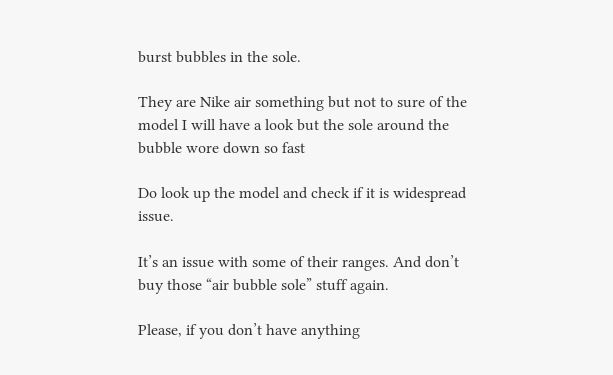burst bubbles in the sole.

They are Nike air something but not to sure of the model I will have a look but the sole around the bubble wore down so fast

Do look up the model and check if it is widespread issue.

It’s an issue with some of their ranges. And don’t buy those “air bubble sole” stuff again.

Please, if you don’t have anything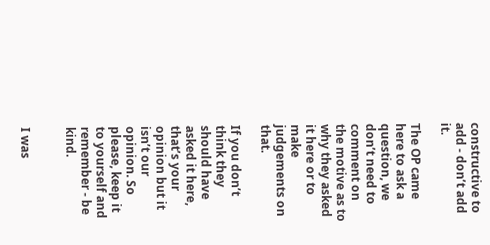constructive to add - don’t add it.

The OP came here to ask a question, we don’t need to comment on the motive as to why they asked it here or to make judgements on that.

If you don’t think they should have asked it here, that’s your opinion but it isn’t our opinion. So please, keep it to yourself and remember - be kind.


I was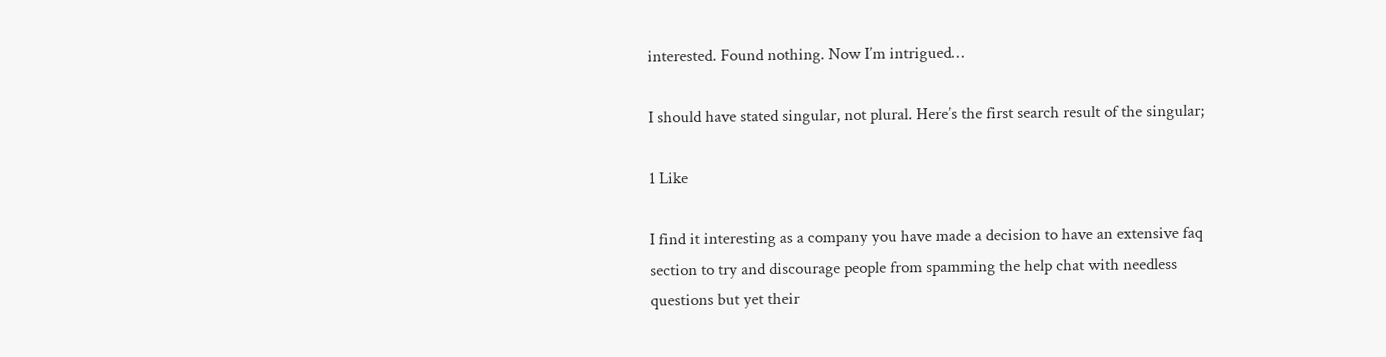interested. Found nothing. Now I’m intrigued…

I should have stated singular, not plural. Here’s the first search result of the singular;

1 Like

I find it interesting as a company you have made a decision to have an extensive faq section to try and discourage people from spamming the help chat with needless questions but yet their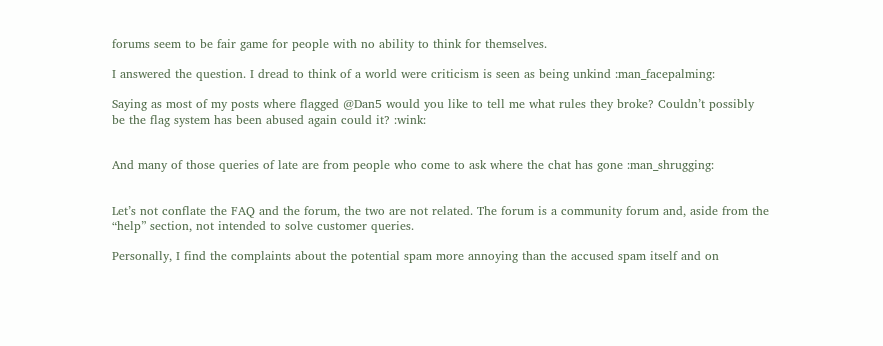forums seem to be fair game for people with no ability to think for themselves.

I answered the question. I dread to think of a world were criticism is seen as being unkind :man_facepalming:

Saying as most of my posts where flagged @Dan5 would you like to tell me what rules they broke? Couldn’t possibly be the flag system has been abused again could it? :wink:


And many of those queries of late are from people who come to ask where the chat has gone :man_shrugging:


Let’s not conflate the FAQ and the forum, the two are not related. The forum is a community forum and, aside from the “help” section, not intended to solve customer queries.

Personally, I find the complaints about the potential spam more annoying than the accused spam itself and on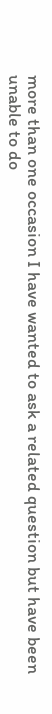more than one occasion I have wanted to ask a related question but have been unable to do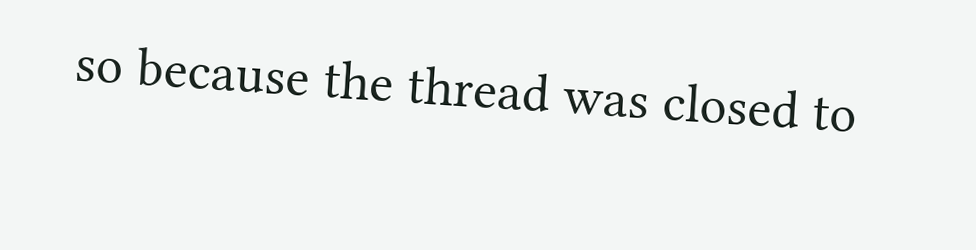so because the thread was closed to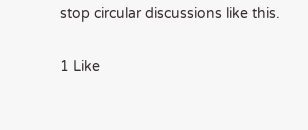stop circular discussions like this.

1 Like